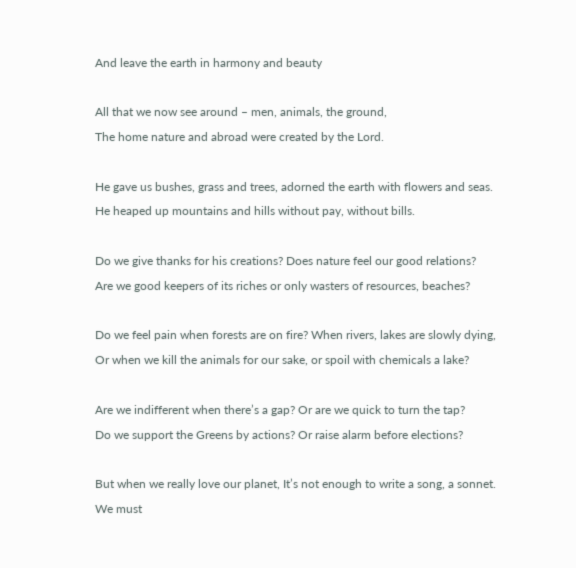And leave the earth in harmony and beauty

All that we now see around – men, animals, the ground,
The home nature and abroad were created by the Lord.

He gave us bushes, grass and trees, adorned the earth with flowers and seas.
He heaped up mountains and hills without pay, without bills.

Do we give thanks for his creations? Does nature feel our good relations?
Are we good keepers of its riches or only wasters of resources, beaches?

Do we feel pain when forests are on fire? When rivers, lakes are slowly dying,
Or when we kill the animals for our sake, or spoil with chemicals a lake?

Are we indifferent when there’s a gap? Or are we quick to turn the tap?
Do we support the Greens by actions? Or raise alarm before elections?

But when we really love our planet, It’s not enough to write a song, a sonnet.
We must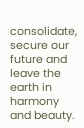consolidate, secure our future and leave the earth in harmony and beauty.